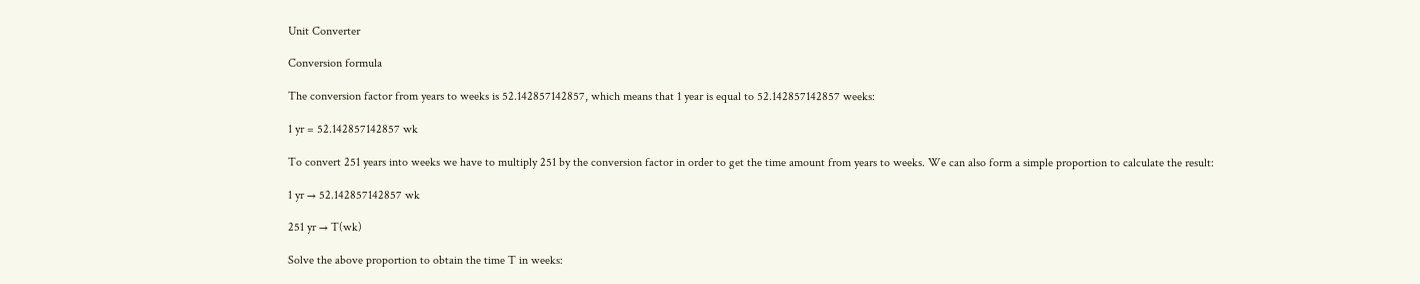Unit Converter

Conversion formula

The conversion factor from years to weeks is 52.142857142857, which means that 1 year is equal to 52.142857142857 weeks:

1 yr = 52.142857142857 wk

To convert 251 years into weeks we have to multiply 251 by the conversion factor in order to get the time amount from years to weeks. We can also form a simple proportion to calculate the result:

1 yr → 52.142857142857 wk

251 yr → T(wk)

Solve the above proportion to obtain the time T in weeks: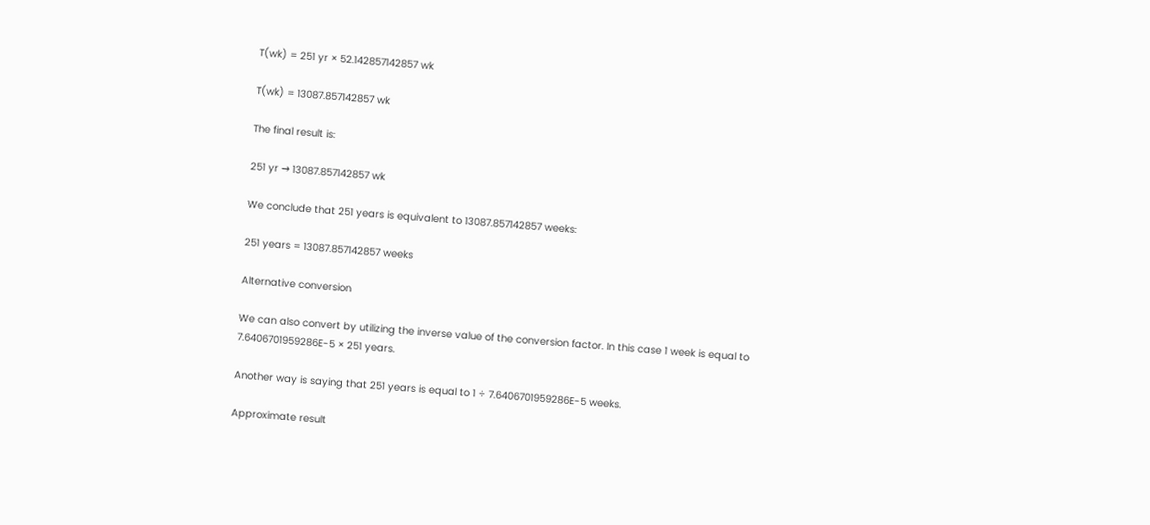T(wk) = 251 yr × 52.142857142857 wk

T(wk) = 13087.857142857 wk

The final result is:

251 yr → 13087.857142857 wk

We conclude that 251 years is equivalent to 13087.857142857 weeks:

251 years = 13087.857142857 weeks

Alternative conversion

We can also convert by utilizing the inverse value of the conversion factor. In this case 1 week is equal to 7.6406701959286E-5 × 251 years.

Another way is saying that 251 years is equal to 1 ÷ 7.6406701959286E-5 weeks.

Approximate result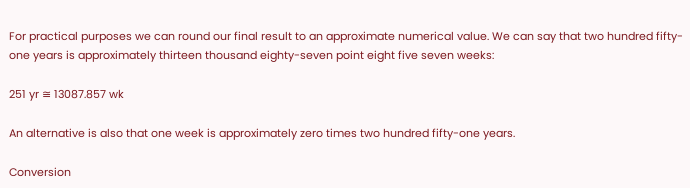For practical purposes we can round our final result to an approximate numerical value. We can say that two hundred fifty-one years is approximately thirteen thousand eighty-seven point eight five seven weeks:

251 yr ≅ 13087.857 wk

An alternative is also that one week is approximately zero times two hundred fifty-one years.

Conversion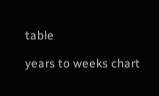table

years to weeks chart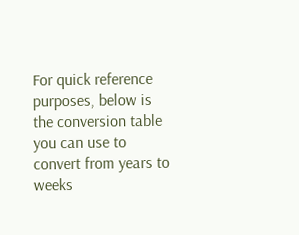For quick reference purposes, below is the conversion table you can use to convert from years to weeks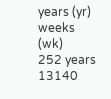years (yr) weeks (wk)
252 years 13140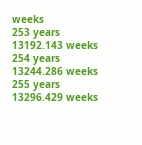weeks
253 years 13192.143 weeks
254 years 13244.286 weeks
255 years 13296.429 weeks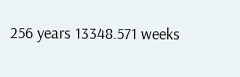256 years 13348.571 weeks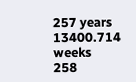257 years 13400.714 weeks
258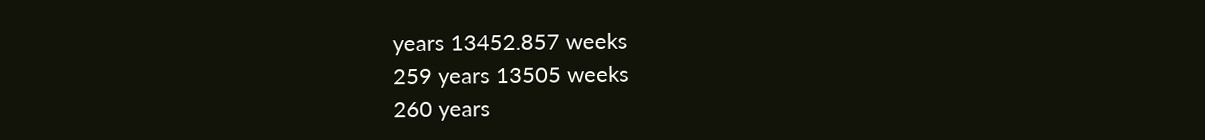years 13452.857 weeks
259 years 13505 weeks
260 years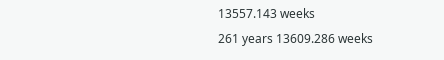13557.143 weeks
261 years 13609.286 weeks